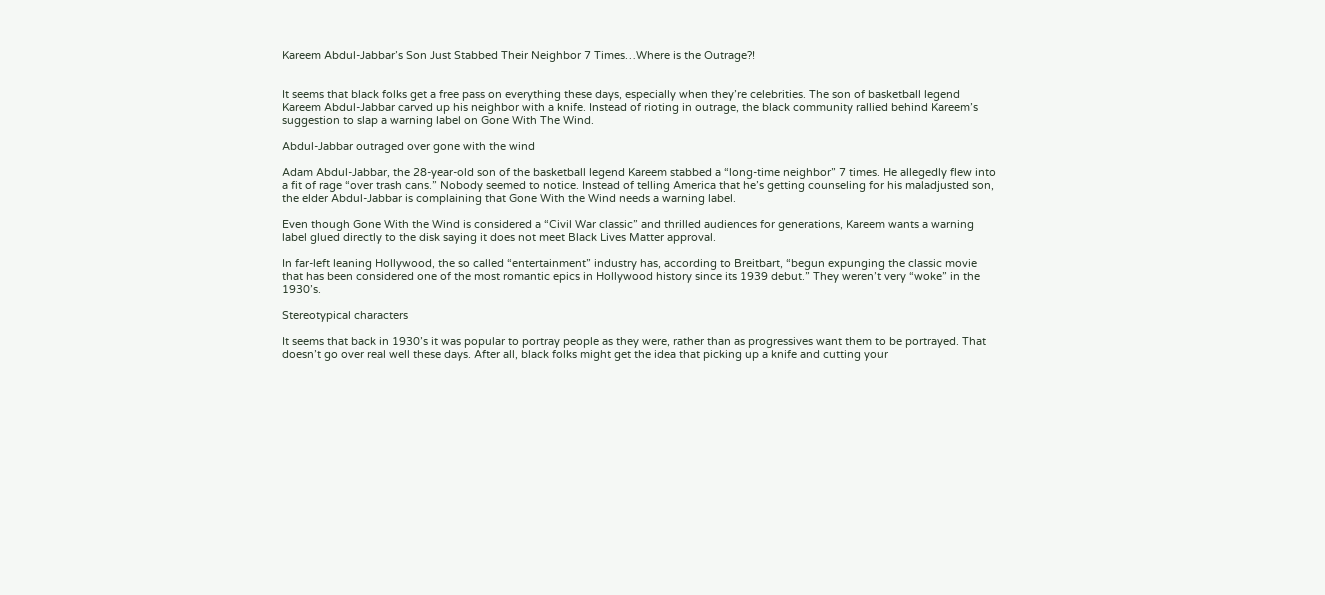Kareem Abdul-Jabbar’s Son Just Stabbed Their Neighbor 7 Times…Where is the Outrage?!


It seems that black folks get a free pass on everything these days, especially when they’re celebrities. The son of basketball legend Kareem Abdul-Jabbar carved up his neighbor with a knife. Instead of rioting in outrage, the black community rallied behind Kareem’s suggestion to slap a warning label on Gone With The Wind.

Abdul-Jabbar outraged over gone with the wind

Adam Abdul-Jabbar, the 28-year-old son of the basketball legend Kareem stabbed a “long-time neighbor” 7 times. He allegedly flew into a fit of rage “over trash cans.” Nobody seemed to notice. Instead of telling America that he’s getting counseling for his maladjusted son, the elder Abdul-Jabbar is complaining that Gone With the Wind needs a warning label.

Even though Gone With the Wind is considered a “Civil War classic” and thrilled audiences for generations, Kareem wants a warning label glued directly to the disk saying it does not meet Black Lives Matter approval.

In far-left leaning Hollywood, the so called “entertainment” industry has, according to Breitbart, “begun expunging the classic movie that has been considered one of the most romantic epics in Hollywood history since its 1939 debut.” They weren’t very “woke” in the 1930’s.

Stereotypical characters

It seems that back in 1930’s it was popular to portray people as they were, rather than as progressives want them to be portrayed. That doesn’t go over real well these days. After all, black folks might get the idea that picking up a knife and cutting your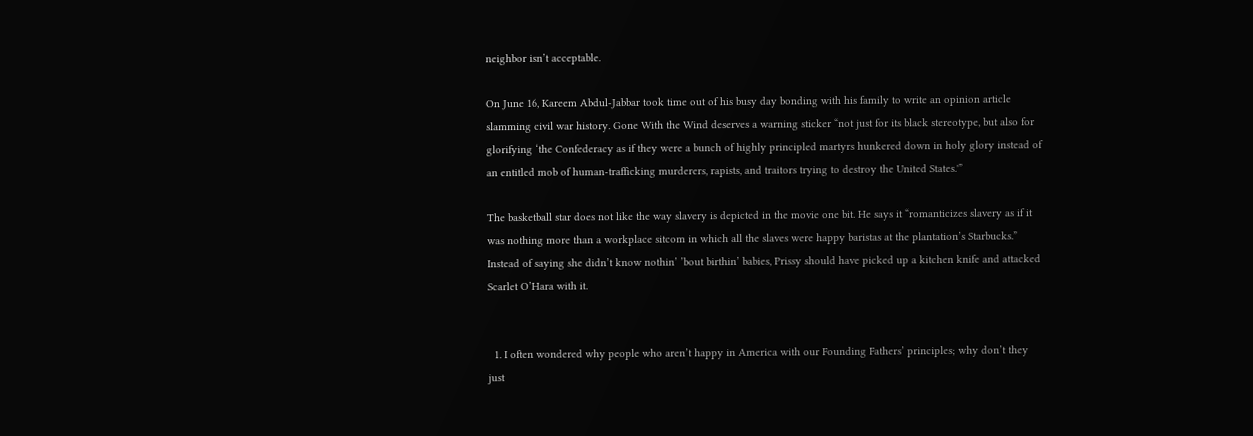neighbor isn’t acceptable.

On June 16, Kareem Abdul-Jabbar took time out of his busy day bonding with his family to write an opinion article slamming civil war history. Gone With the Wind deserves a warning sticker “not just for its black stereotype, but also for glorifying ‘the Confederacy as if they were a bunch of highly principled martyrs hunkered down in holy glory instead of an entitled mob of human-trafficking murderers, rapists, and traitors trying to destroy the United States.'”

The basketball star does not like the way slavery is depicted in the movie one bit. He says it “romanticizes slavery as if it was nothing more than a workplace sitcom in which all the slaves were happy baristas at the plantation’s Starbucks.” Instead of saying she didn’t know nothin’ ’bout birthin’ babies, Prissy should have picked up a kitchen knife and attacked Scarlet O’Hara with it.


  1. I often wondered why people who aren’t happy in America with our Founding Fathers’ principles; why don’t they just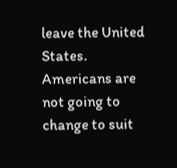leave the United States. Americans are not going to change to suit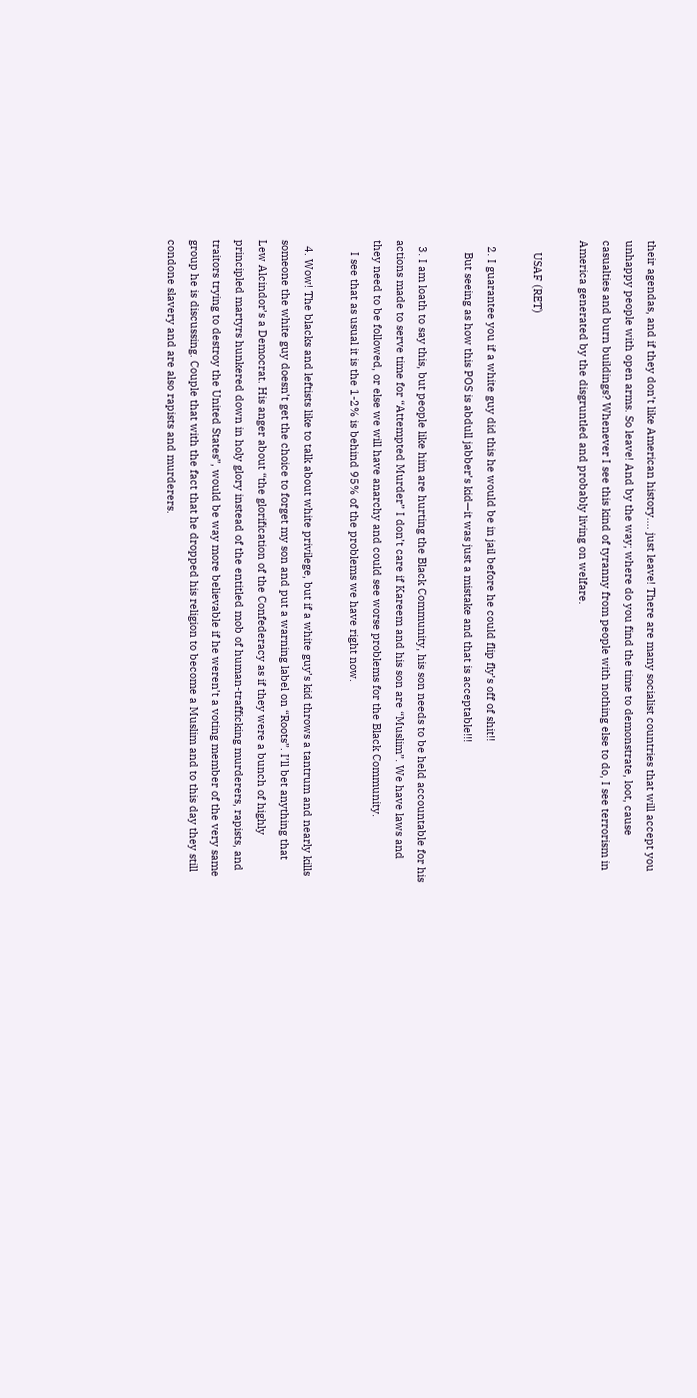their agendas, and if they don’t like American history…. just leave! There are many socialist countries that will accept you unhappy people with open arms. So leave! And by the way; where do you find the time to demonstrate, loot, cause casualties and burn buildings? Whenever I see this kind of tyranny from people with nothing else to do, I see terrorism in America generated by the disgruntled and probably living on welfare.

    USAF (RET)

  2. I guarantee you if a white guy did this he would be in jail before he could flip fly’s off of shit!!
    But seeing as how this POS is abdull jabber’s kid—it was just a mistake and that is acceptable!!!

  3. I am loath to say this, but people like him are hurting the Black Community, his son needs to be held accountable for his actions made to serve time for “Attempted Murder” I don’t care if Kareem and his son are “Muslim”. We have laws and they need to be followed, or else we will have anarchy and could see worse problems for the Black Community.
    I see that as usual it is the 1-2% is behind 95% of the problems we have right now.

  4. Wow! The blacks and leftists like to talk about white privilege, but if a white guy’s kid throws a tantrum and nearly kills someone the white guy doesn’t get the choice to forget my son and put a warning label on “Roots”. I’ll bet anything that Lew Alcindor’s a Democrat. His anger about “the glorification of the Confederacy as if they were a bunch of highly principled martyrs hunkered down in holy glory instead of the entitled mob of human-trafficking murderers, rapists, and traitors trying to destroy the United States”, would be way more believable if he weren’t a voting member of the very same group he is discussing. Couple that with the fact that he dropped his religion to become a Muslim and to this day they still condone slavery and are also rapists and murderers.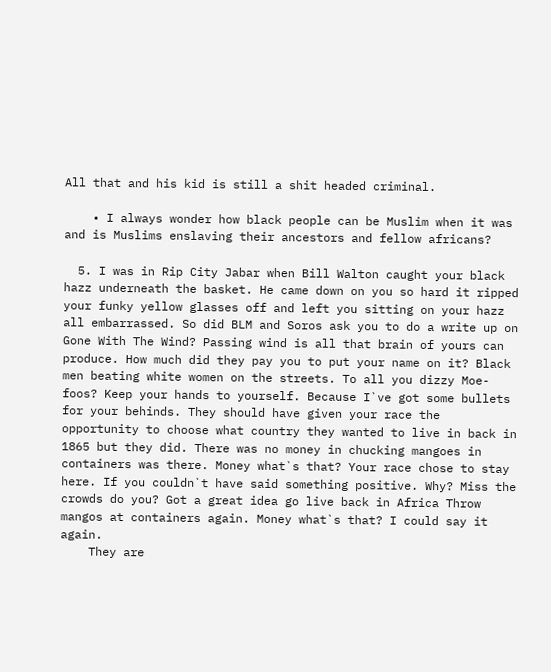All that and his kid is still a shit headed criminal.

    • I always wonder how black people can be Muslim when it was and is Muslims enslaving their ancestors and fellow africans?

  5. I was in Rip City Jabar when Bill Walton caught your black hazz underneath the basket. He came down on you so hard it ripped your funky yellow glasses off and left you sitting on your hazz all embarrassed. So did BLM and Soros ask you to do a write up on Gone With The Wind? Passing wind is all that brain of yours can produce. How much did they pay you to put your name on it? Black men beating white women on the streets. To all you dizzy Moe-foos? Keep your hands to yourself. Because I`ve got some bullets for your behinds. They should have given your race the opportunity to choose what country they wanted to live in back in 1865 but they did. There was no money in chucking mangoes in containers was there. Money what`s that? Your race chose to stay here. If you couldn`t have said something positive. Why? Miss the crowds do you? Got a great idea go live back in Africa Throw mangos at containers again. Money what`s that? I could say it again.
    They are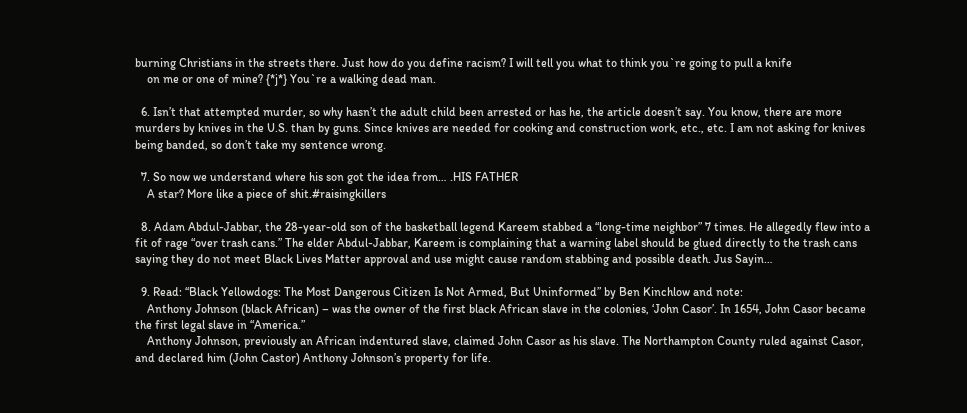burning Christians in the streets there. Just how do you define racism? I will tell you what to think you`re going to pull a knife
    on me or one of mine? {*j*} You`re a walking dead man.

  6. Isn’t that attempted murder, so why hasn’t the adult child been arrested or has he, the article doesn’t say. You know, there are more murders by knives in the U.S. than by guns. Since knives are needed for cooking and construction work, etc., etc. I am not asking for knives being banded, so don’t take my sentence wrong.

  7. So now we understand where his son got the idea from… .HIS FATHER
    A star? More like a piece of shit.#raisingkillers

  8. Adam Abdul-Jabbar, the 28-year-old son of the basketball legend Kareem stabbed a “long-time neighbor” 7 times. He allegedly flew into a fit of rage “over trash cans.” The elder Abdul-Jabbar, Kareem is complaining that a warning label should be glued directly to the trash cans saying they do not meet Black Lives Matter approval and use might cause random stabbing and possible death. Jus Sayin…

  9. Read: “Black Yellowdogs: The Most Dangerous Citizen Is Not Armed, But Uninformed” by Ben Kinchlow and note:
    Anthony Johnson (black African) – was the owner of the first black African slave in the colonies, ‘John Casor’. In 1654, John Casor became the first legal slave in “America.”
    Anthony Johnson, previously an African indentured slave, claimed John Casor as his slave. The Northampton County ruled against Casor, and declared him (John Castor) Anthony Johnson’s property for life.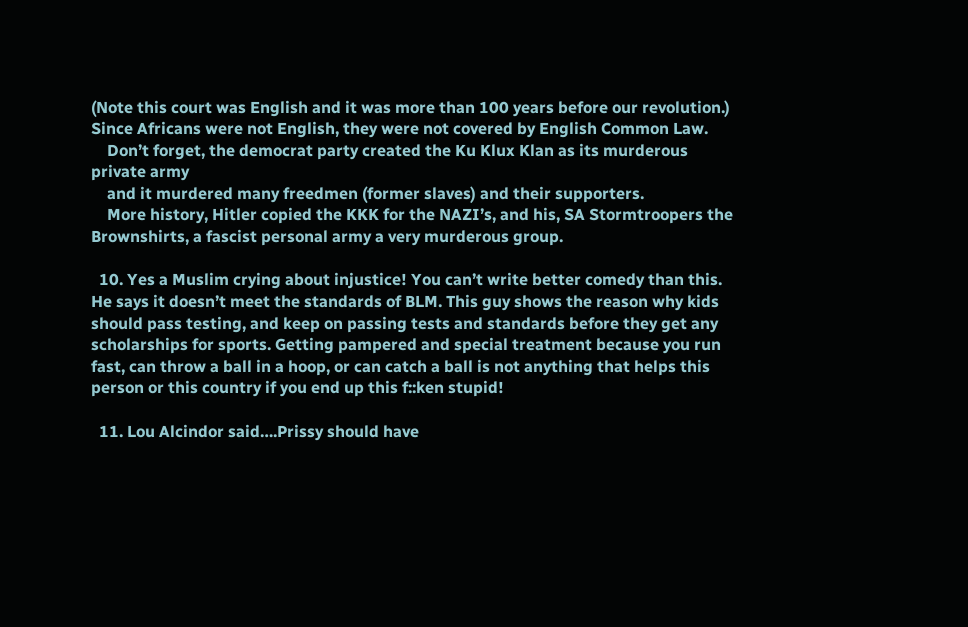(Note this court was English and it was more than 100 years before our revolution.) Since Africans were not English, they were not covered by English Common Law.
    Don’t forget, the democrat party created the Ku Klux Klan as its murderous private army
    and it murdered many freedmen (former slaves) and their supporters.
    More history, Hitler copied the KKK for the NAZI’s, and his, SA Stormtroopers the Brownshirts, a fascist personal army a very murderous group.

  10. Yes a Muslim crying about injustice! You can’t write better comedy than this. He says it doesn’t meet the standards of BLM. This guy shows the reason why kids should pass testing, and keep on passing tests and standards before they get any scholarships for sports. Getting pampered and special treatment because you run fast, can throw a ball in a hoop, or can catch a ball is not anything that helps this person or this country if you end up this f::ken stupid!

  11. Lou Alcindor said….Prissy should have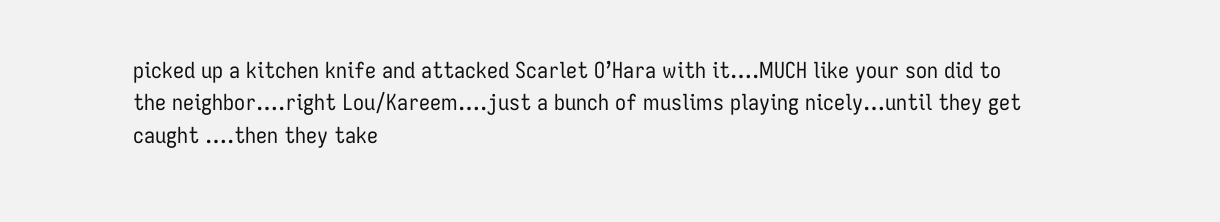picked up a kitchen knife and attacked Scarlet O’Hara with it….MUCH like your son did to the neighbor….right Lou/Kareem….just a bunch of muslims playing nicely…until they get caught ….then they take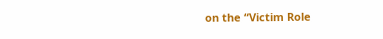on the “Victim Role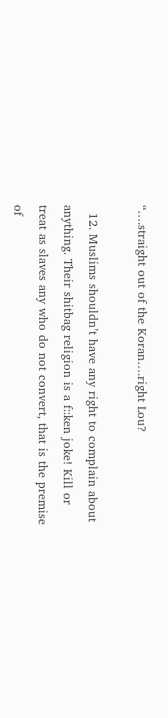“….straight out of the Koran….right Lou?

  12. Muslims shouldn’t have any right to complain about anything. Their shitbag religion is a f::ken joke! Kill or treat as slaves any who do not convert, that is the premise of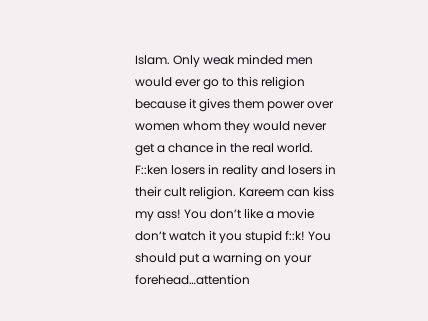Islam. Only weak minded men would ever go to this religion because it gives them power over women whom they would never get a chance in the real world. F::ken losers in reality and losers in their cult religion. Kareem can kiss my ass! You don’t like a movie don’t watch it you stupid f::k! You should put a warning on your forehead…attention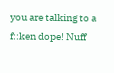you are talking to a f::ken dope! Nuff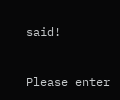said!


Please enter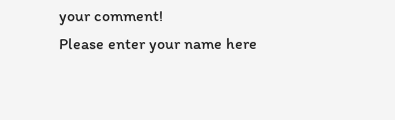your comment!
Please enter your name here